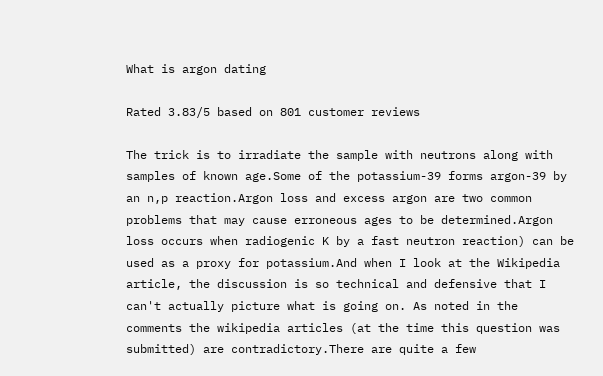What is argon dating

Rated 3.83/5 based on 801 customer reviews

The trick is to irradiate the sample with neutrons along with samples of known age.Some of the potassium-39 forms argon-39 by an n,p reaction.Argon loss and excess argon are two common problems that may cause erroneous ages to be determined.Argon loss occurs when radiogenic K by a fast neutron reaction) can be used as a proxy for potassium.And when I look at the Wikipedia article, the discussion is so technical and defensive that I can't actually picture what is going on. As noted in the comments the wikipedia articles (at the time this question was submitted) are contradictory.There are quite a few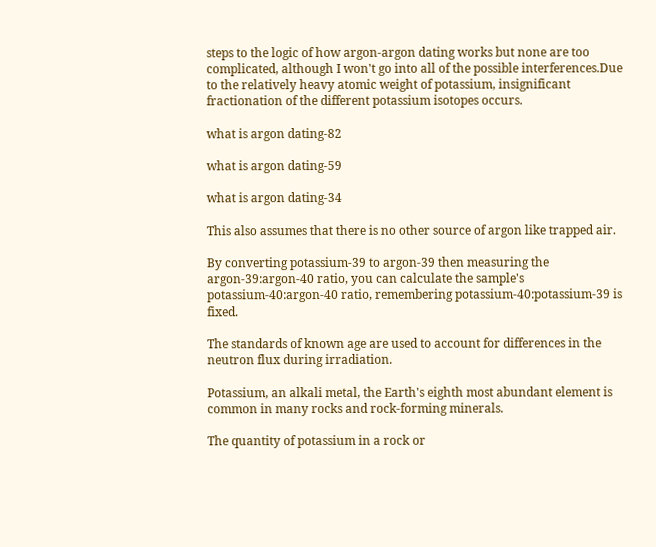steps to the logic of how argon-argon dating works but none are too complicated, although I won't go into all of the possible interferences.Due to the relatively heavy atomic weight of potassium, insignificant fractionation of the different potassium isotopes occurs.

what is argon dating-82

what is argon dating-59

what is argon dating-34

This also assumes that there is no other source of argon like trapped air.

By converting potassium-39 to argon-39 then measuring the argon-39:argon-40 ratio, you can calculate the sample's potassium-40:argon-40 ratio, remembering potassium-40:potassium-39 is fixed.

The standards of known age are used to account for differences in the neutron flux during irradiation.

Potassium, an alkali metal, the Earth's eighth most abundant element is common in many rocks and rock-forming minerals.

The quantity of potassium in a rock or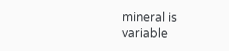mineral is variable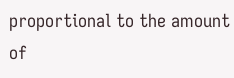proportional to the amount of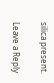silica present.

Leave a Reply